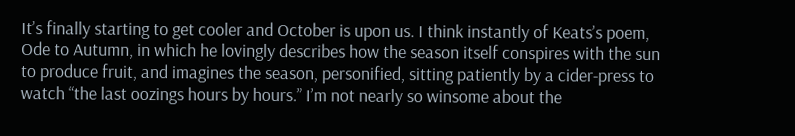It’s finally starting to get cooler and October is upon us. I think instantly of Keats’s poem, Ode to Autumn, in which he lovingly describes how the season itself conspires with the sun to produce fruit, and imagines the season, personified, sitting patiently by a cider-press to watch “the last oozings hours by hours.” I’m not nearly so winsome about the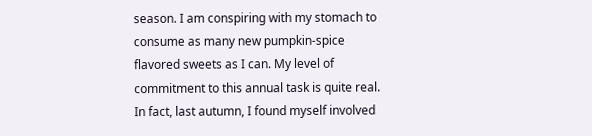season. I am conspiring with my stomach to consume as many new pumpkin-spice flavored sweets as I can. My level of commitment to this annual task is quite real. In fact, last autumn, I found myself involved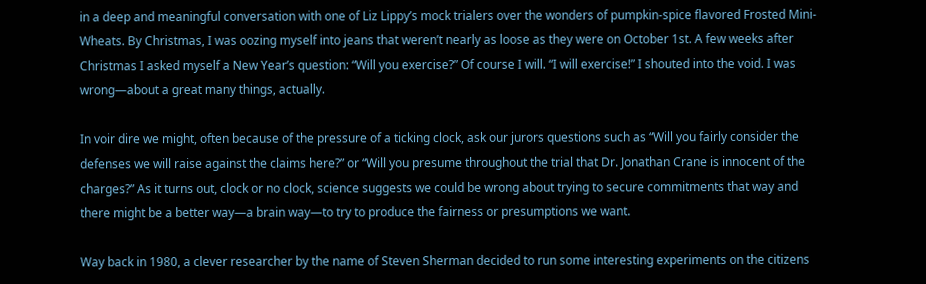in a deep and meaningful conversation with one of Liz Lippy’s mock trialers over the wonders of pumpkin-spice flavored Frosted Mini-Wheats. By Christmas, I was oozing myself into jeans that weren’t nearly as loose as they were on October 1st. A few weeks after Christmas I asked myself a New Year’s question: “Will you exercise?” Of course I will. “I will exercise!” I shouted into the void. I was wrong—about a great many things, actually.

In voir dire we might, often because of the pressure of a ticking clock, ask our jurors questions such as “Will you fairly consider the defenses we will raise against the claims here?” or “Will you presume throughout the trial that Dr. Jonathan Crane is innocent of the charges?” As it turns out, clock or no clock, science suggests we could be wrong about trying to secure commitments that way and there might be a better way—a brain way—to try to produce the fairness or presumptions we want.

Way back in 1980, a clever researcher by the name of Steven Sherman decided to run some interesting experiments on the citizens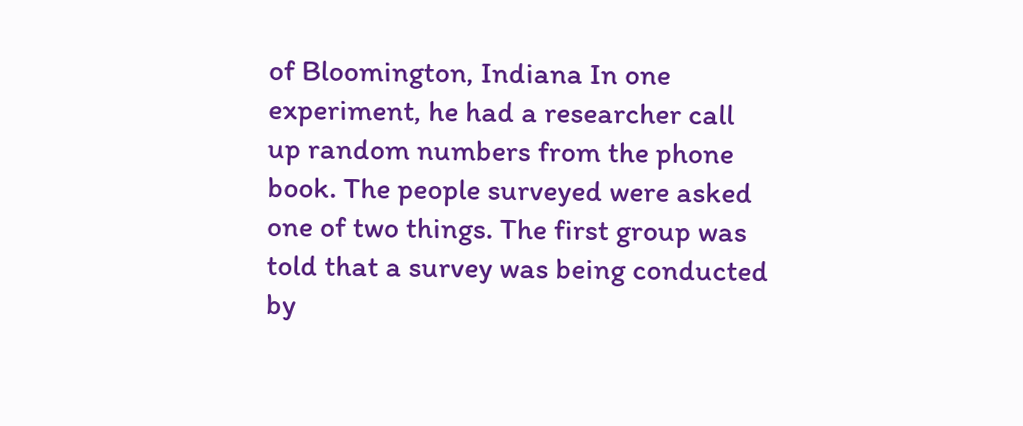of Bloomington, Indiana In one experiment, he had a researcher call up random numbers from the phone book. The people surveyed were asked one of two things. The first group was told that a survey was being conducted by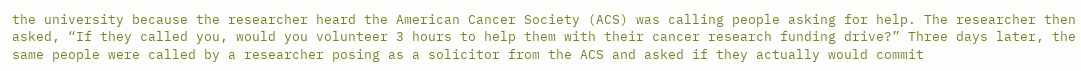the university because the researcher heard the American Cancer Society (ACS) was calling people asking for help. The researcher then asked, “If they called you, would you volunteer 3 hours to help them with their cancer research funding drive?” Three days later, the same people were called by a researcher posing as a solicitor from the ACS and asked if they actually would commit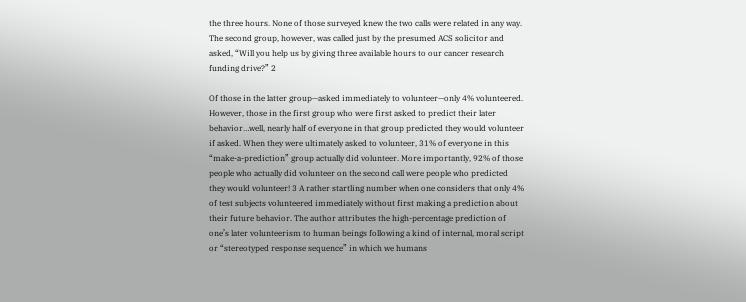the three hours. None of those surveyed knew the two calls were related in any way. The second group, however, was called just by the presumed ACS solicitor and asked, “Will you help us by giving three available hours to our cancer research funding drive?” 2

Of those in the latter group—asked immediately to volunteer—only 4% volunteered. However, those in the first group who were first asked to predict their later behavior…well, nearly half of everyone in that group predicted they would volunteer if asked. When they were ultimately asked to volunteer, 31% of everyone in this “make-a-prediction” group actually did volunteer. More importantly, 92% of those people who actually did volunteer on the second call were people who predicted they would volunteer! 3 A rather startling number when one considers that only 4% of test subjects volunteered immediately without first making a prediction about their future behavior. The author attributes the high-percentage prediction of one’s later volunteerism to human beings following a kind of internal, moral script or “stereotyped response sequence” in which we humans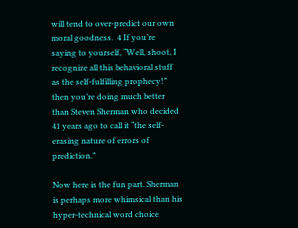will tend to over-predict our own moral goodness.  4 If you’re saying to yourself, “Well, shoot, I recognize all this behavioral stuff as the self-fulfilling prophecy!” then you’re doing much better than Steven Sherman who decided 41 years ago to call it “the self-erasing nature of errors of prediction.”

Now here is the fun part. Sherman is perhaps more whimsical than his hyper-technical word choice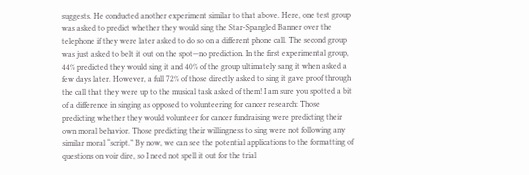suggests. He conducted another experiment similar to that above. Here, one test group was asked to predict whether they would sing the Star-Spangled Banner over the telephone if they were later asked to do so on a different phone call. The second group was just asked to belt it out on the spot—no prediction. In the first experimental group, 44% predicted they would sing it and 40% of the group ultimately sang it when asked a few days later. However, a full 72% of those directly asked to sing it gave proof through the call that they were up to the musical task asked of them! I am sure you spotted a bit of a difference in singing as opposed to volunteering for cancer research: Those predicting whether they would volunteer for cancer fundraising were predicting their own moral behavior. Those predicting their willingness to sing were not following any similar moral “script.” By now, we can see the potential applications to the formatting of questions on voir dire, so I need not spell it out for the trial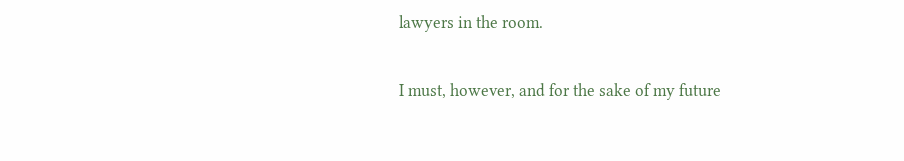lawyers in the room.

I must, however, and for the sake of my future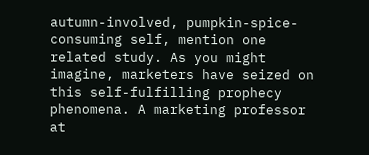autumn-involved, pumpkin-spice- consuming self, mention one related study. As you might imagine, marketers have seized on this self-fulfilling prophecy phenomena. A marketing professor at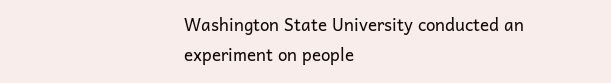Washington State University conducted an experiment on people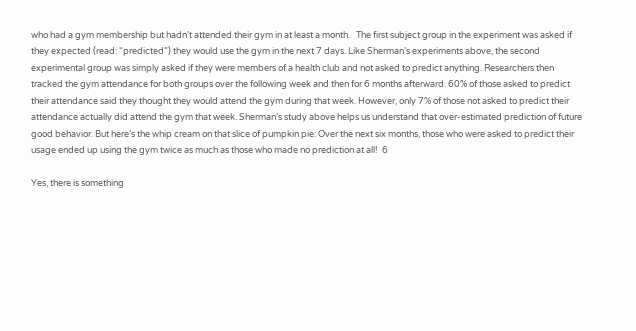who had a gym membership but hadn’t attended their gym in at least a month.   The first subject group in the experiment was asked if they expected (read: “predicted”) they would use the gym in the next 7 days. Like Sherman’s experiments above, the second experimental group was simply asked if they were members of a health club and not asked to predict anything. Researchers then tracked the gym attendance for both groups over the following week and then for 6 months afterward. 60% of those asked to predict their attendance said they thought they would attend the gym during that week. However, only 7% of those not asked to predict their attendance actually did attend the gym that week. Sherman’s study above helps us understand that over-estimated prediction of future good behavior. But here’s the whip cream on that slice of pumpkin pie: Over the next six months, those who were asked to predict their usage ended up using the gym twice as much as those who made no prediction at all!  6

Yes, there is something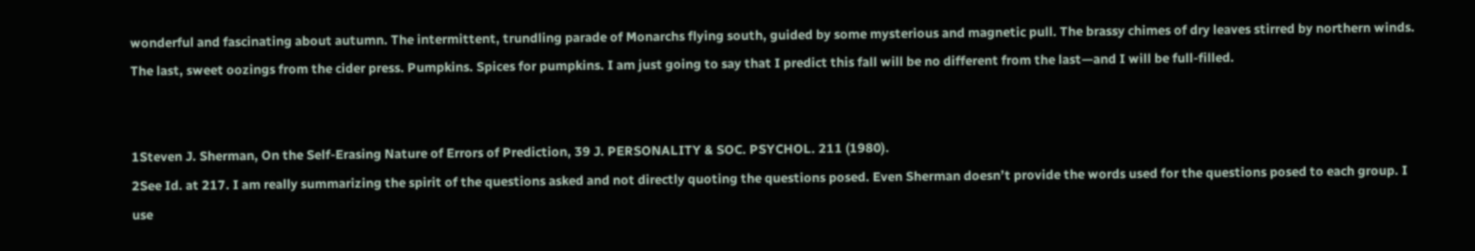wonderful and fascinating about autumn. The intermittent, trundling parade of Monarchs flying south, guided by some mysterious and magnetic pull. The brassy chimes of dry leaves stirred by northern winds. The last, sweet oozings from the cider press. Pumpkins. Spices for pumpkins. I am just going to say that I predict this fall will be no different from the last—and I will be full-filled.


1Steven J. Sherman, On the Self-Erasing Nature of Errors of Prediction, 39 J. PERSONALITY & SOC. PSYCHOL. 211 (1980).
2See Id. at 217. I am really summarizing the spirit of the questions asked and not directly quoting the questions posed. Even Sherman doesn’t provide the words used for the questions posed to each group. I use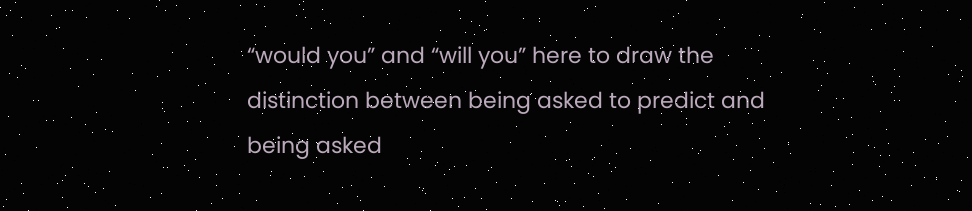“would you” and “will you” here to draw the distinction between being asked to predict and being asked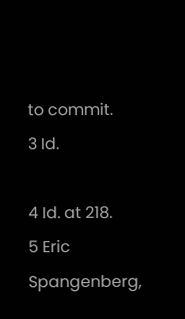to commit.
3 Id.

4 Id. at 218.
5 Eric Spangenberg,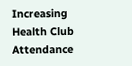Increasing Health Club Attendance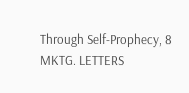Through Self-Prophecy, 8 MKTG. LETTERS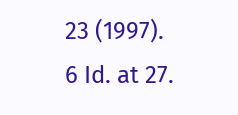23 (1997).
6 Id. at 27.